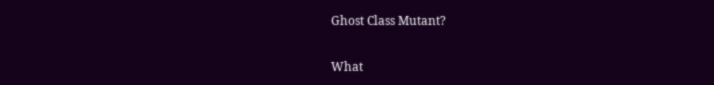Ghost Class Mutant?


What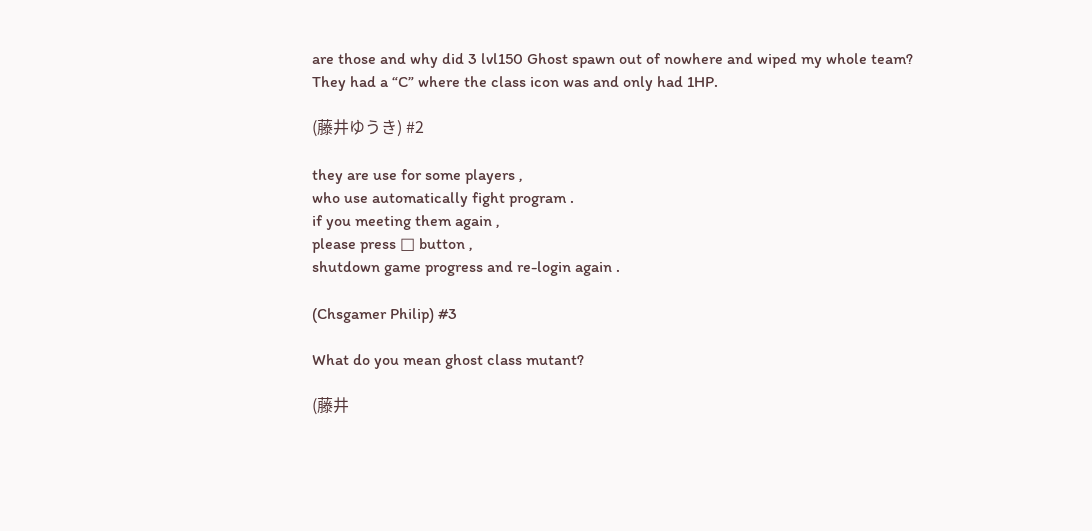are those and why did 3 lvl150 Ghost spawn out of nowhere and wiped my whole team?
They had a “C” where the class icon was and only had 1HP.

(藤井ゆうき) #2

they are use for some players ,
who use automatically fight program .
if you meeting them again ,
please press □ button ,
shutdown game progress and re-login again .

(Chsgamer Philip) #3

What do you mean ghost class mutant?

(藤井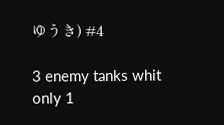ゆうき) #4

3 enemy tanks whit only 1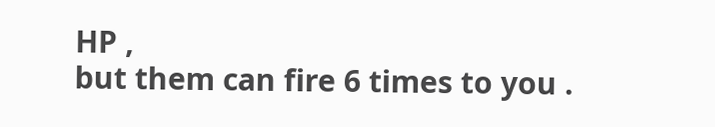HP ,
but them can fire 6 times to you .